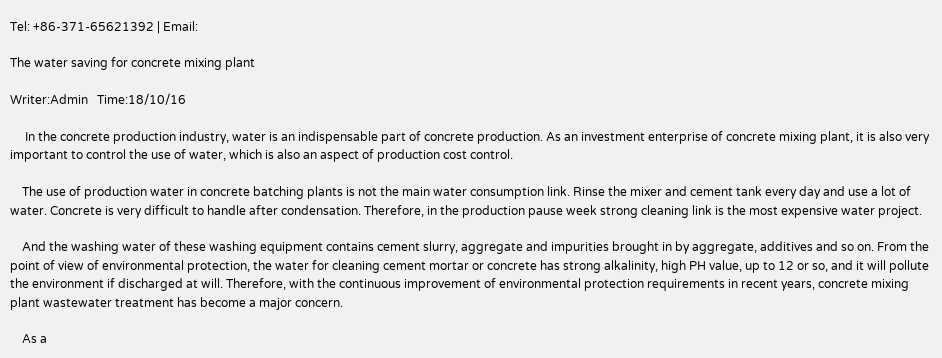Tel: +86-371-65621392 | Email:

The water saving for concrete mixing plant

Writer:Admin   Time:18/10/16

     In the concrete production industry, water is an indispensable part of concrete production. As an investment enterprise of concrete mixing plant, it is also very important to control the use of water, which is also an aspect of production cost control.

    The use of production water in concrete batching plants is not the main water consumption link. Rinse the mixer and cement tank every day and use a lot of water. Concrete is very difficult to handle after condensation. Therefore, in the production pause week strong cleaning link is the most expensive water project.

    And the washing water of these washing equipment contains cement slurry, aggregate and impurities brought in by aggregate, additives and so on. From the point of view of environmental protection, the water for cleaning cement mortar or concrete has strong alkalinity, high PH value, up to 12 or so, and it will pollute the environment if discharged at will. Therefore, with the continuous improvement of environmental protection requirements in recent years, concrete mixing plant wastewater treatment has become a major concern.

    As a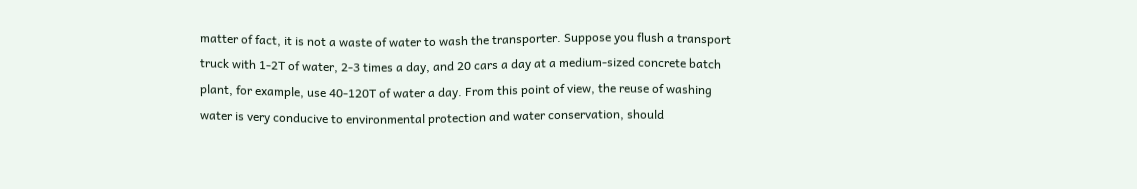matter of fact, it is not a waste of water to wash the transporter. Suppose you flush a transport truck with 1-2T of water, 2-3 times a day, and 20 cars a day at a medium-sized concrete batch plant, for example, use 40-120T of water a day. From this point of view, the reuse of washing water is very conducive to environmental protection and water conservation, should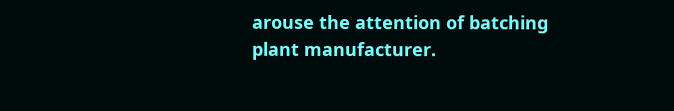arouse the attention of batching plant manufacturer.